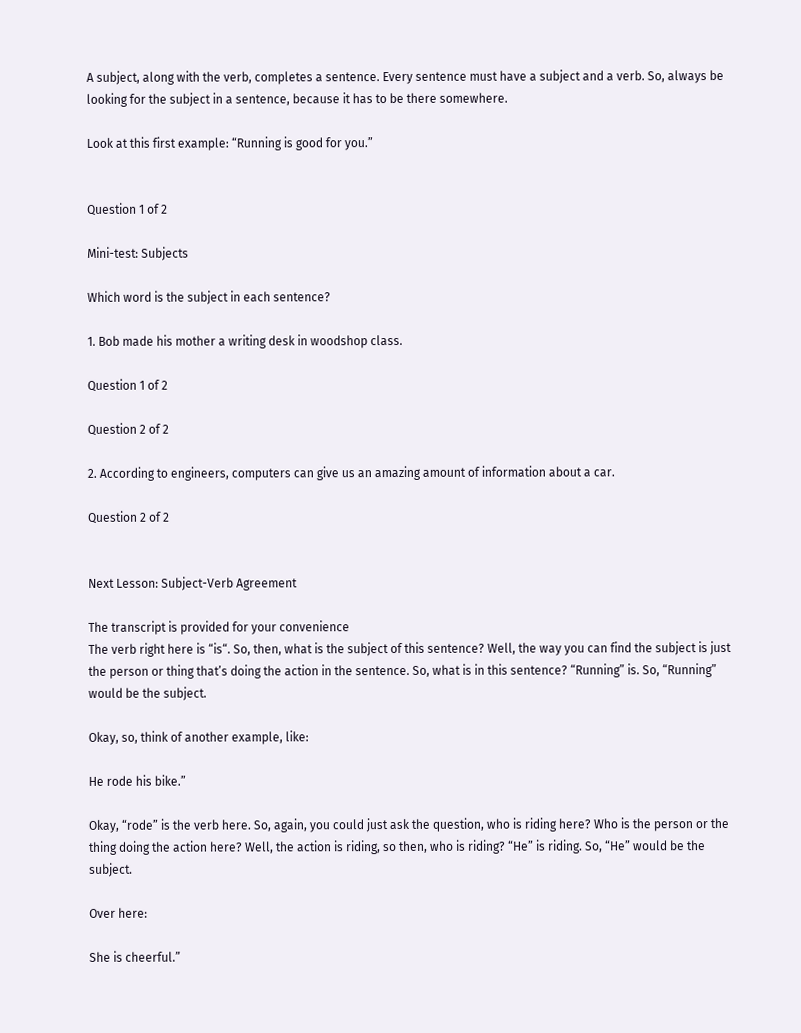A subject, along with the verb, completes a sentence. Every sentence must have a subject and a verb. So, always be looking for the subject in a sentence, because it has to be there somewhere.

Look at this first example: “Running is good for you.”


Question 1 of 2

Mini-test: Subjects

Which word is the subject in each sentence?

1. Bob made his mother a writing desk in woodshop class.

Question 1 of 2

Question 2 of 2

2. According to engineers, computers can give us an amazing amount of information about a car.

Question 2 of 2


Next Lesson: Subject-Verb Agreement

The transcript is provided for your convenience
The verb right here is “is“. So, then, what is the subject of this sentence? Well, the way you can find the subject is just the person or thing that’s doing the action in the sentence. So, what is in this sentence? “Running” is. So, “Running” would be the subject.

Okay, so, think of another example, like:

He rode his bike.”

Okay, “rode” is the verb here. So, again, you could just ask the question, who is riding here? Who is the person or the thing doing the action here? Well, the action is riding, so then, who is riding? “He” is riding. So, “He” would be the subject.

Over here:

She is cheerful.”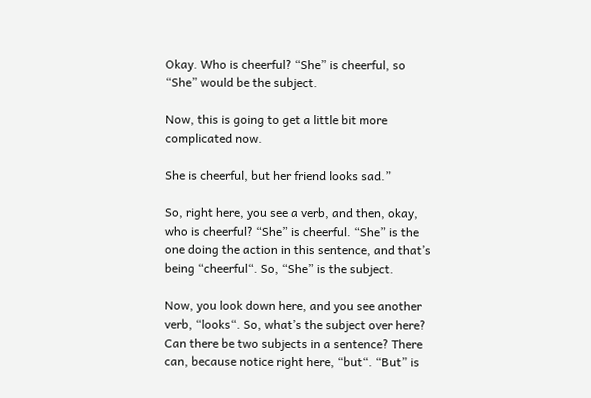Okay. Who is cheerful? “She” is cheerful, so “She” would be the subject.

Now, this is going to get a little bit more complicated now.

She is cheerful, but her friend looks sad.”

So, right here, you see a verb, and then, okay, who is cheerful? “She” is cheerful. “She” is the one doing the action in this sentence, and that’s being “cheerful“. So, “She” is the subject.

Now, you look down here, and you see another verb, “looks“. So, what’s the subject over here? Can there be two subjects in a sentence? There can, because notice right here, “but“. “But” is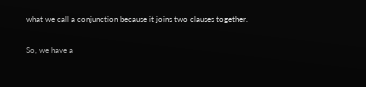what we call a conjunction because it joins two clauses together.

So, we have a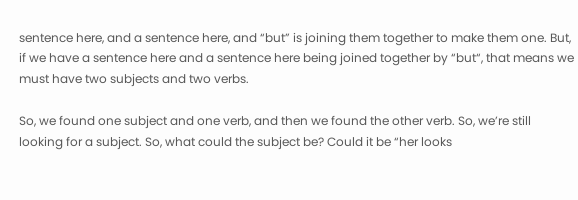sentence here, and a sentence here, and “but” is joining them together to make them one. But, if we have a sentence here and a sentence here being joined together by “but“, that means we must have two subjects and two verbs.

So, we found one subject and one verb, and then we found the other verb. So, we’re still looking for a subject. So, what could the subject be? Could it be “her looks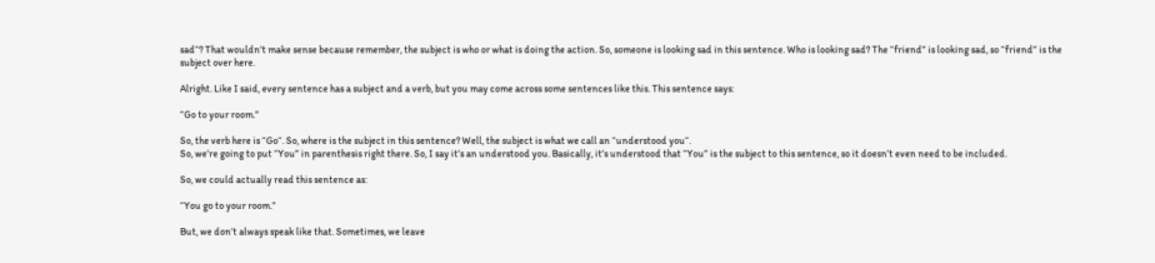sad“? That wouldn’t make sense because remember, the subject is who or what is doing the action. So, someone is looking sad in this sentence. Who is looking sad? The “friend” is looking sad, so “friend” is the subject over here.

Alright. Like I said, every sentence has a subject and a verb, but you may come across some sentences like this. This sentence says:

“Go to your room.”

So, the verb here is “Go“. So, where is the subject in this sentence? Well, the subject is what we call an “understood you“.
So, we’re going to put “You” in parenthesis right there. So, I say it’s an understood you. Basically, it’s understood that “You” is the subject to this sentence, so it doesn’t even need to be included.

So, we could actually read this sentence as:

“You go to your room.”

But, we don’t always speak like that. Sometimes, we leave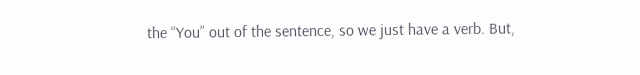the “You” out of the sentence, so we just have a verb. But,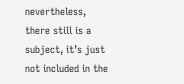nevertheless, there still is a subject, it’s just not included in the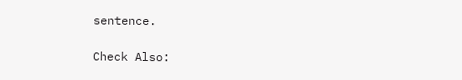sentence.

Check Also: